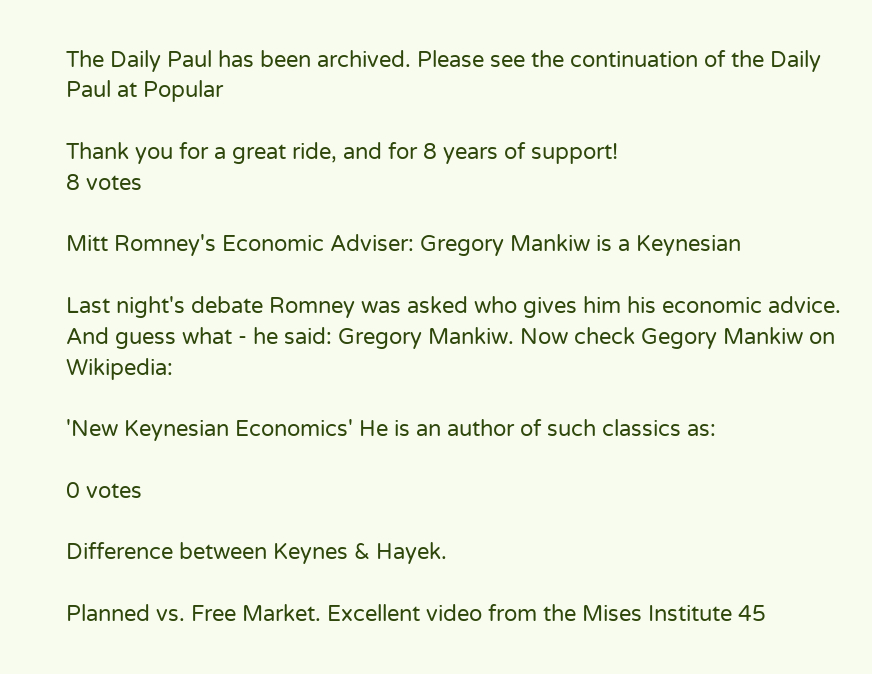The Daily Paul has been archived. Please see the continuation of the Daily Paul at Popular

Thank you for a great ride, and for 8 years of support!
8 votes

Mitt Romney's Economic Adviser: Gregory Mankiw is a Keynesian

Last night's debate Romney was asked who gives him his economic advice. And guess what - he said: Gregory Mankiw. Now check Gegory Mankiw on Wikipedia:

'New Keynesian Economics' He is an author of such classics as:

0 votes

Difference between Keynes & Hayek.

Planned vs. Free Market. Excellent video from the Mises Institute 45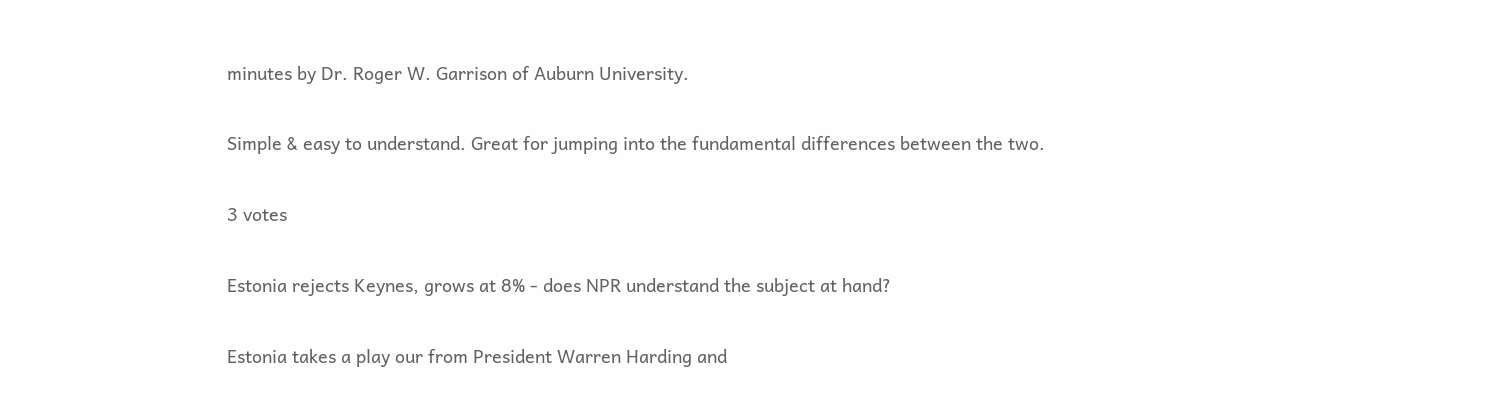minutes by Dr. Roger W. Garrison of Auburn University.

Simple & easy to understand. Great for jumping into the fundamental differences between the two.

3 votes

Estonia rejects Keynes, grows at 8% - does NPR understand the subject at hand?

Estonia takes a play our from President Warren Harding and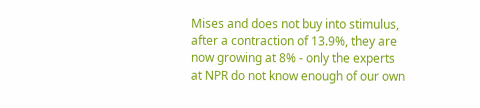Mises and does not buy into stimulus, after a contraction of 13.9%, they are now growing at 8% - only the experts at NPR do not know enough of our own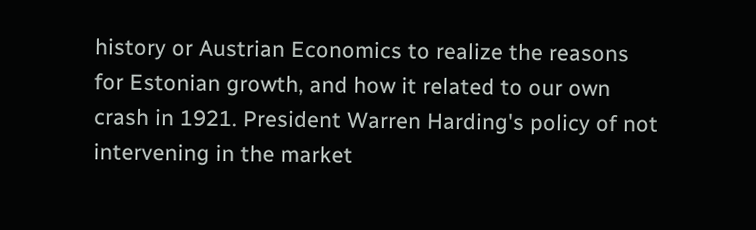history or Austrian Economics to realize the reasons for Estonian growth, and how it related to our own crash in 1921. President Warren Harding's policy of not intervening in the market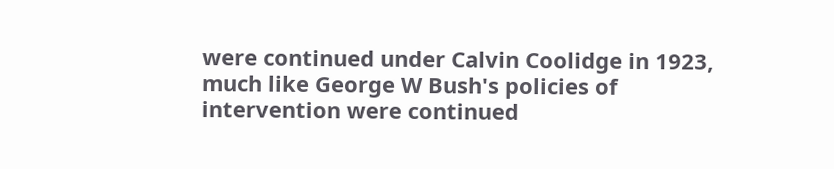were continued under Calvin Coolidge in 1923, much like George W Bush's policies of intervention were continued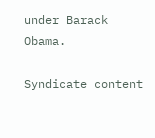under Barack Obama.

Syndicate content